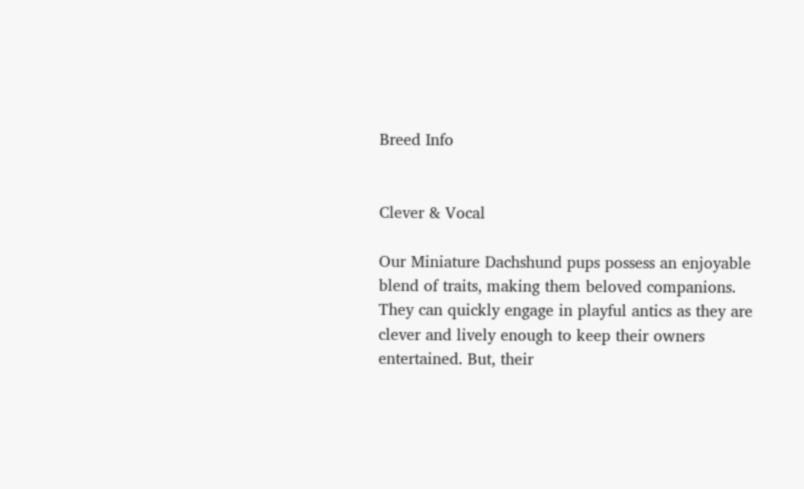Breed Info


Clever & Vocal

Our Miniature Dachshund pups possess an enjoyable blend of traits, making them beloved companions. They can quickly engage in playful antics as they are clever and lively enough to keep their owners entertained. But, their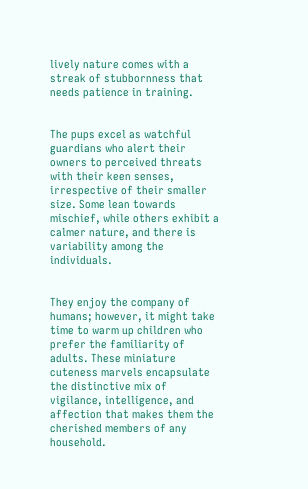lively nature comes with a streak of stubbornness that needs patience in training.


The pups excel as watchful guardians who alert their owners to perceived threats with their keen senses, irrespective of their smaller size. Some lean towards mischief, while others exhibit a calmer nature, and there is variability among the individuals.


They enjoy the company of humans; however, it might take time to warm up children who prefer the familiarity of adults. These miniature cuteness marvels encapsulate the distinctive mix of vigilance, intelligence, and affection that makes them the cherished members of any household.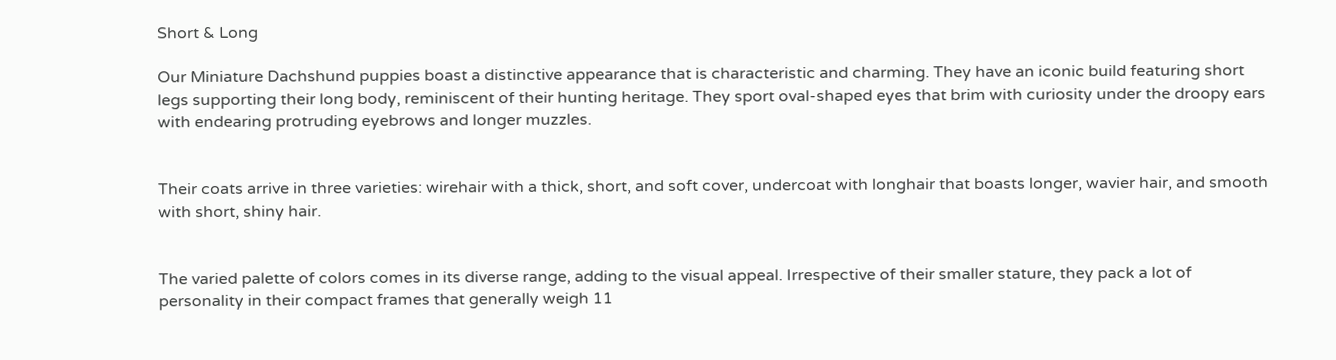Short & Long

Our Miniature Dachshund puppies boast a distinctive appearance that is characteristic and charming. They have an iconic build featuring short legs supporting their long body, reminiscent of their hunting heritage. They sport oval-shaped eyes that brim with curiosity under the droopy ears with endearing protruding eyebrows and longer muzzles.


Their coats arrive in three varieties: wirehair with a thick, short, and soft cover, undercoat with longhair that boasts longer, wavier hair, and smooth with short, shiny hair.


The varied palette of colors comes in its diverse range, adding to the visual appeal. Irrespective of their smaller stature, they pack a lot of personality in their compact frames that generally weigh 11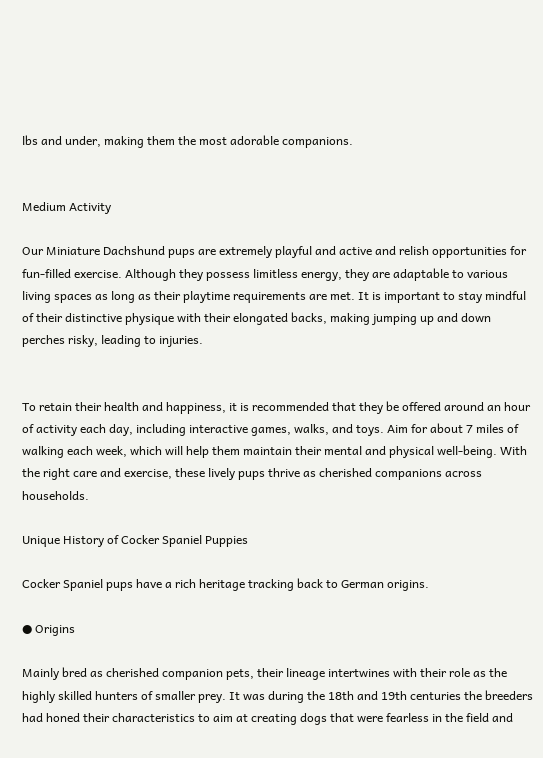lbs and under, making them the most adorable companions.


Medium Activity

Our Miniature Dachshund pups are extremely playful and active and relish opportunities for fun-filled exercise. Although they possess limitless energy, they are adaptable to various living spaces as long as their playtime requirements are met. It is important to stay mindful of their distinctive physique with their elongated backs, making jumping up and down perches risky, leading to injuries.


To retain their health and happiness, it is recommended that they be offered around an hour of activity each day, including interactive games, walks, and toys. Aim for about 7 miles of walking each week, which will help them maintain their mental and physical well-being. With the right care and exercise, these lively pups thrive as cherished companions across households.

Unique History of Cocker Spaniel Puppies

Cocker Spaniel pups have a rich heritage tracking back to German origins.

● Origins

Mainly bred as cherished companion pets, their lineage intertwines with their role as the highly skilled hunters of smaller prey. It was during the 18th and 19th centuries the breeders had honed their characteristics to aim at creating dogs that were fearless in the field and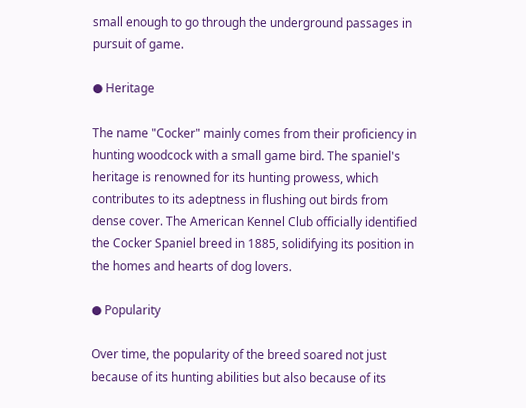small enough to go through the underground passages in pursuit of game.

● Heritage

The name "Cocker" mainly comes from their proficiency in hunting woodcock with a small game bird. The spaniel's heritage is renowned for its hunting prowess, which contributes to its adeptness in flushing out birds from dense cover. The American Kennel Club officially identified the Cocker Spaniel breed in 1885, solidifying its position in the homes and hearts of dog lovers.

● Popularity

Over time, the popularity of the breed soared not just because of its hunting abilities but also because of its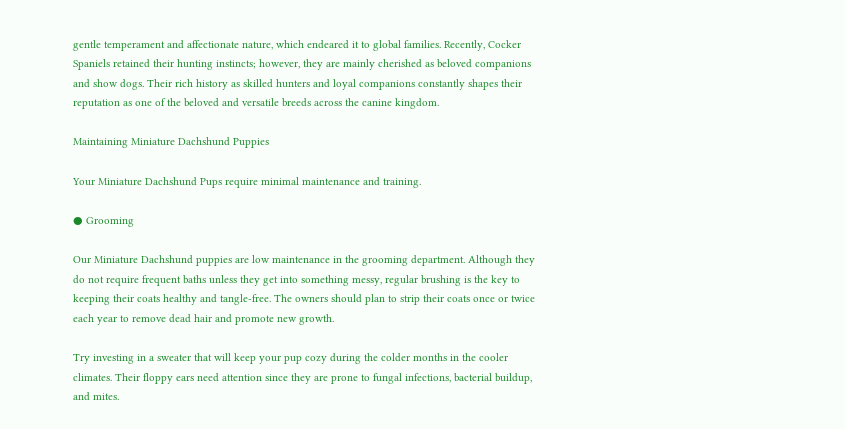gentle temperament and affectionate nature, which endeared it to global families. Recently, Cocker Spaniels retained their hunting instincts; however, they are mainly cherished as beloved companions and show dogs. Their rich history as skilled hunters and loyal companions constantly shapes their reputation as one of the beloved and versatile breeds across the canine kingdom.

Maintaining Miniature Dachshund Puppies

Your Miniature Dachshund Pups require minimal maintenance and training.

● Grooming

Our Miniature Dachshund puppies are low maintenance in the grooming department. Although they do not require frequent baths unless they get into something messy, regular brushing is the key to keeping their coats healthy and tangle-free. The owners should plan to strip their coats once or twice each year to remove dead hair and promote new growth.

Try investing in a sweater that will keep your pup cozy during the colder months in the cooler climates. Their floppy ears need attention since they are prone to fungal infections, bacterial buildup, and mites.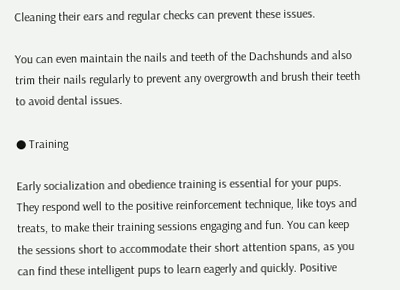Cleaning their ears and regular checks can prevent these issues.

You can even maintain the nails and teeth of the Dachshunds and also trim their nails regularly to prevent any overgrowth and brush their teeth to avoid dental issues.

● Training

Early socialization and obedience training is essential for your pups. They respond well to the positive reinforcement technique, like toys and treats, to make their training sessions engaging and fun. You can keep the sessions short to accommodate their short attention spans, as you can find these intelligent pups to learn eagerly and quickly. Positive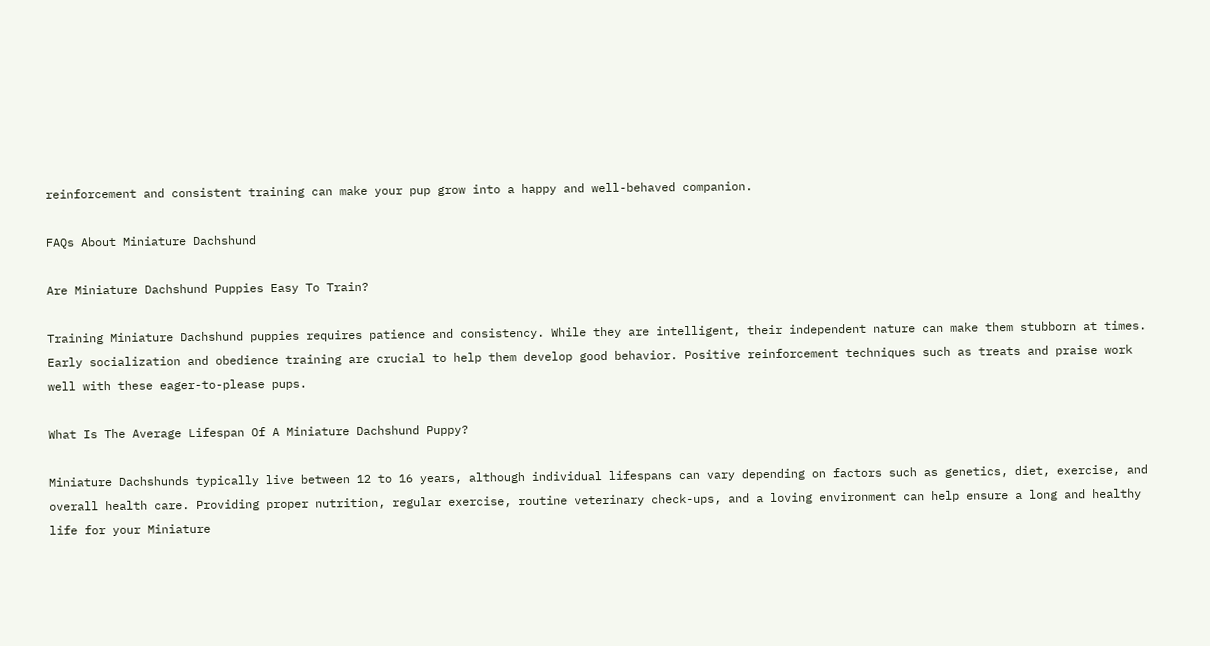reinforcement and consistent training can make your pup grow into a happy and well-behaved companion.

FAQs About Miniature Dachshund

Are Miniature Dachshund Puppies Easy To Train?

Training Miniature Dachshund puppies requires patience and consistency. While they are intelligent, their independent nature can make them stubborn at times. Early socialization and obedience training are crucial to help them develop good behavior. Positive reinforcement techniques such as treats and praise work well with these eager-to-please pups.

What Is The Average Lifespan Of A Miniature Dachshund Puppy?

Miniature Dachshunds typically live between 12 to 16 years, although individual lifespans can vary depending on factors such as genetics, diet, exercise, and overall health care. Providing proper nutrition, regular exercise, routine veterinary check-ups, and a loving environment can help ensure a long and healthy life for your Miniature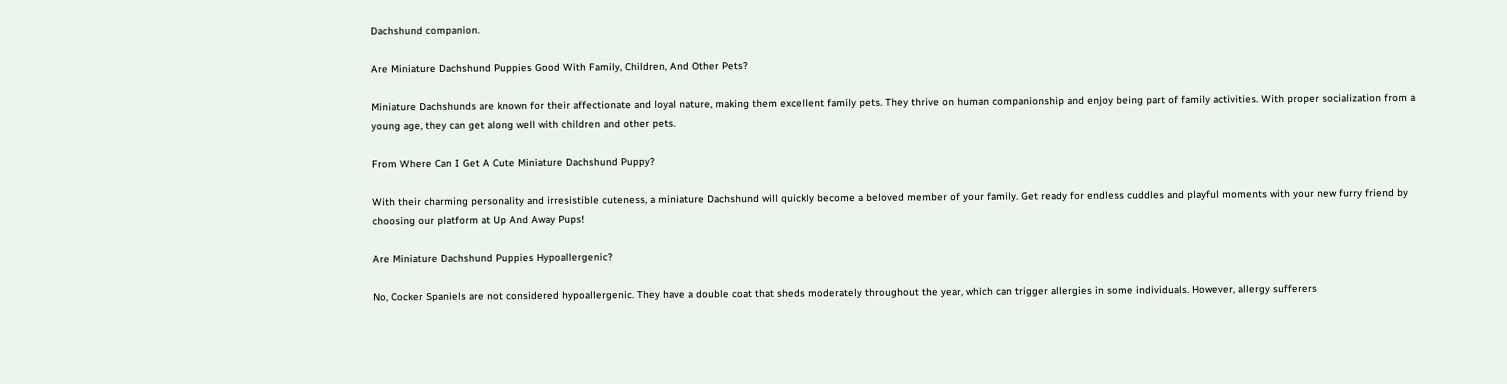Dachshund companion.

Are Miniature Dachshund Puppies Good With Family, Children, And Other Pets?

Miniature Dachshunds are known for their affectionate and loyal nature, making them excellent family pets. They thrive on human companionship and enjoy being part of family activities. With proper socialization from a young age, they can get along well with children and other pets.

From Where Can I Get A Cute Miniature Dachshund Puppy?

With their charming personality and irresistible cuteness, a miniature Dachshund will quickly become a beloved member of your family. Get ready for endless cuddles and playful moments with your new furry friend by choosing our platform at Up And Away Pups!

Are Miniature Dachshund Puppies Hypoallergenic?

No, Cocker Spaniels are not considered hypoallergenic. They have a double coat that sheds moderately throughout the year, which can trigger allergies in some individuals. However, allergy sufferers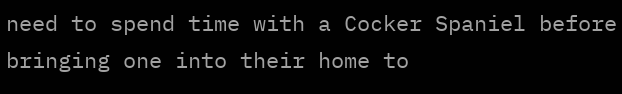need to spend time with a Cocker Spaniel before bringing one into their home to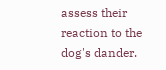assess their reaction to the dog's dander.